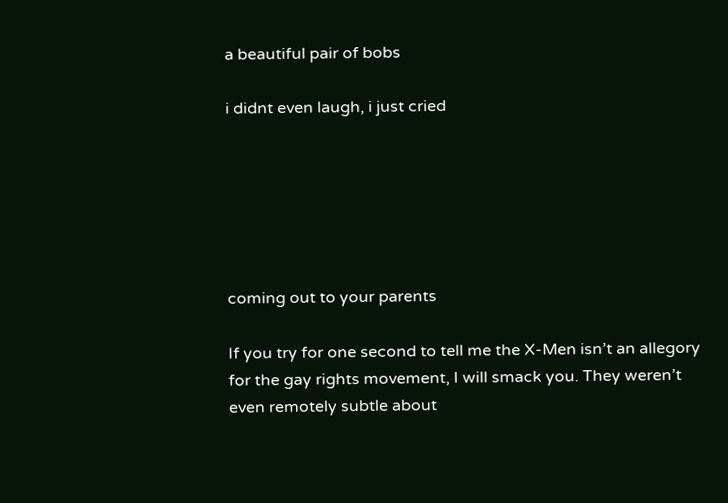a beautiful pair of bobs

i didnt even laugh, i just cried






coming out to your parents

If you try for one second to tell me the X-Men isn’t an allegory for the gay rights movement, I will smack you. They weren’t even remotely subtle about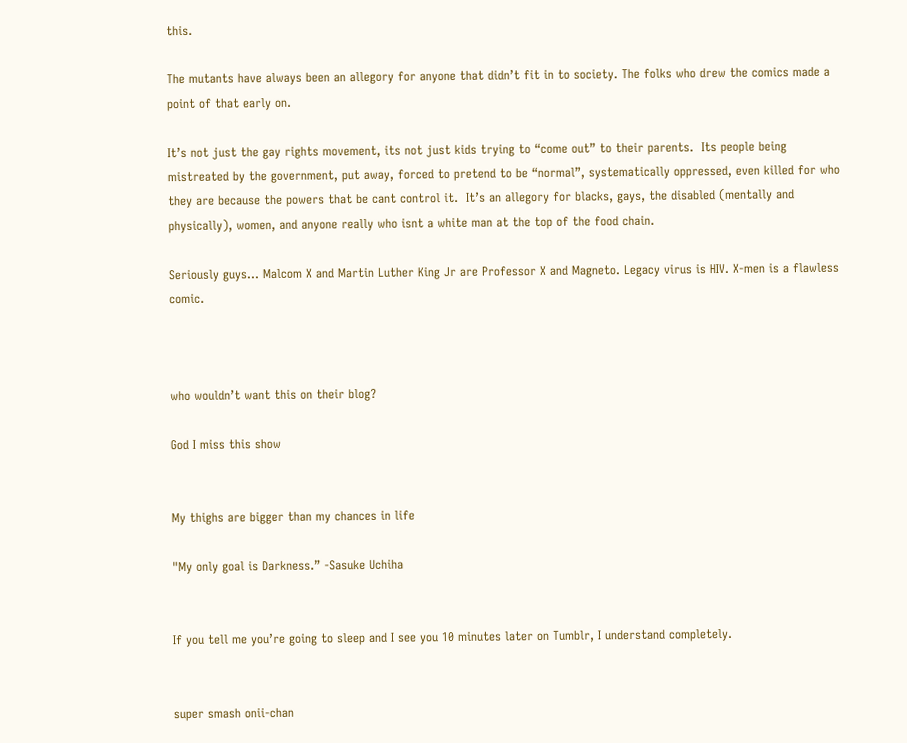this.

The mutants have always been an allegory for anyone that didn’t fit in to society. The folks who drew the comics made a point of that early on.

It’s not just the gay rights movement, its not just kids trying to “come out” to their parents.  Its people being mistreated by the government, put away, forced to pretend to be “normal”, systematically oppressed, even killed for who they are because the powers that be cant control it.  It’s an allegory for blacks, gays, the disabled (mentally and physically), women, and anyone really who isnt a white man at the top of the food chain.

Seriously guys… Malcom X and Martin Luther King Jr are Professor X and Magneto. Legacy virus is HIV. X-men is a flawless comic.



who wouldn’t want this on their blog?

God I miss this show


My thighs are bigger than my chances in life

"My only goal is Darkness.” -Sasuke Uchiha


If you tell me you’re going to sleep and I see you 10 minutes later on Tumblr, I understand completely.


super smash onii-chan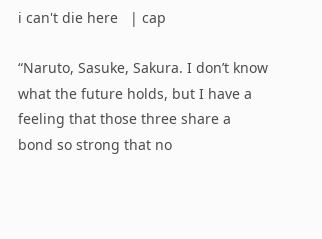i can't die here   | cap

“Naruto, Sasuke, Sakura. I don’t know what the future holds, but I have a feeling that those three share a bond so strong that no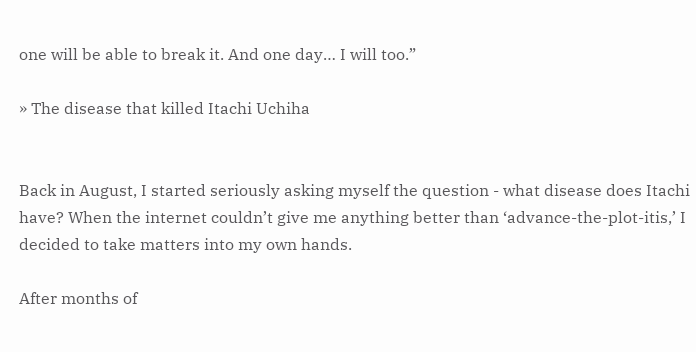one will be able to break it. And one day… I will too.”

» The disease that killed Itachi Uchiha


Back in August, I started seriously asking myself the question - what disease does Itachi have? When the internet couldn’t give me anything better than ‘advance-the-plot-itis,’ I decided to take matters into my own hands.

After months of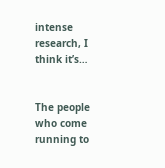intense research, I think it’s…


The people who come running to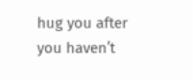hug you after you haven’t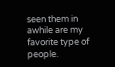seen them in awhile are my favorite type of people.